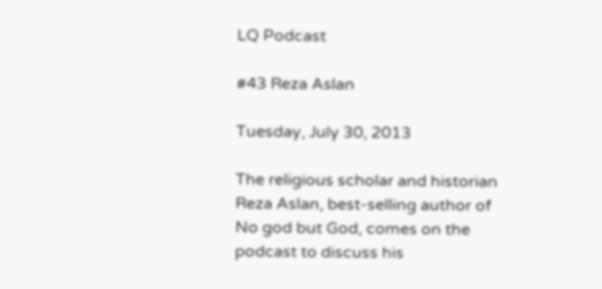LQ Podcast

#43 Reza Aslan

Tuesday, July 30, 2013

The religious scholar and historian Reza Aslan, best-selling author of No god but God, comes on the podcast to discuss his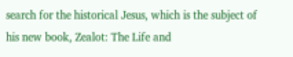search for the historical Jesus, which is the subject of his new book, Zealot: The Life and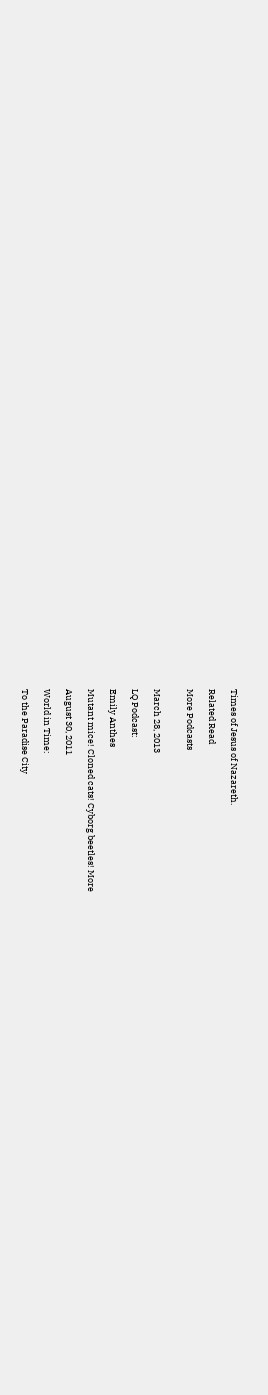Times of Jesus of Nazareth.

Related Read

More Podcasts


March 28, 2013

LQ Podcast:

Emily Anthes

Mutant mice! Cloned cats! Cyborg beetles! More

August 30, 2011

World in Time:

To the Paradise City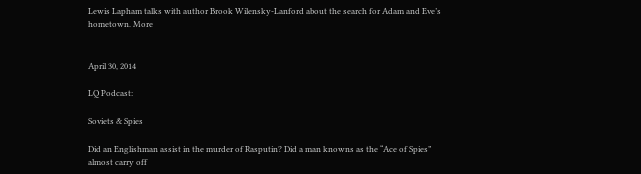Lewis Lapham talks with author Brook Wilensky-Lanford about the search for Adam and Eve’s hometown. More


April 30, 2014

LQ Podcast:

Soviets & Spies

Did an Englishman assist in the murder of Rasputin? Did a man knowns as the “Ace of Spies” almost carry off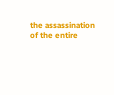the assassination of the entire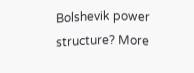Bolshevik power structure? More